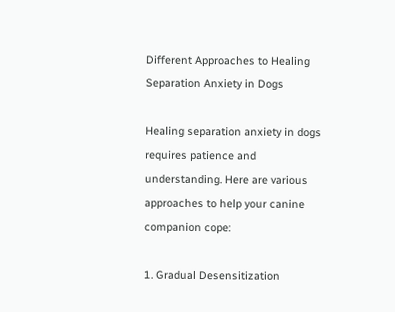Different Approaches to Healing Separation Anxiety in Dogs

Healing separation anxiety in dogs requires patience and understanding. Here are various approaches to help your canine companion cope:

1. Gradual Desensitization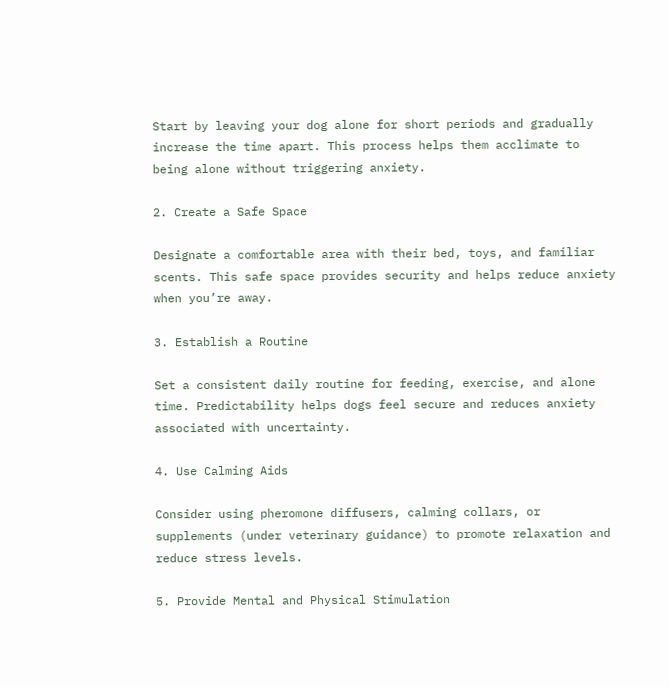Start by leaving your dog alone for short periods and gradually increase the time apart. This process helps them acclimate to being alone without triggering anxiety.

2. Create a Safe Space

Designate a comfortable area with their bed, toys, and familiar scents. This safe space provides security and helps reduce anxiety when you’re away.

3. Establish a Routine

Set a consistent daily routine for feeding, exercise, and alone time. Predictability helps dogs feel secure and reduces anxiety associated with uncertainty.

4. Use Calming Aids

Consider using pheromone diffusers, calming collars, or supplements (under veterinary guidance) to promote relaxation and reduce stress levels.

5. Provide Mental and Physical Stimulation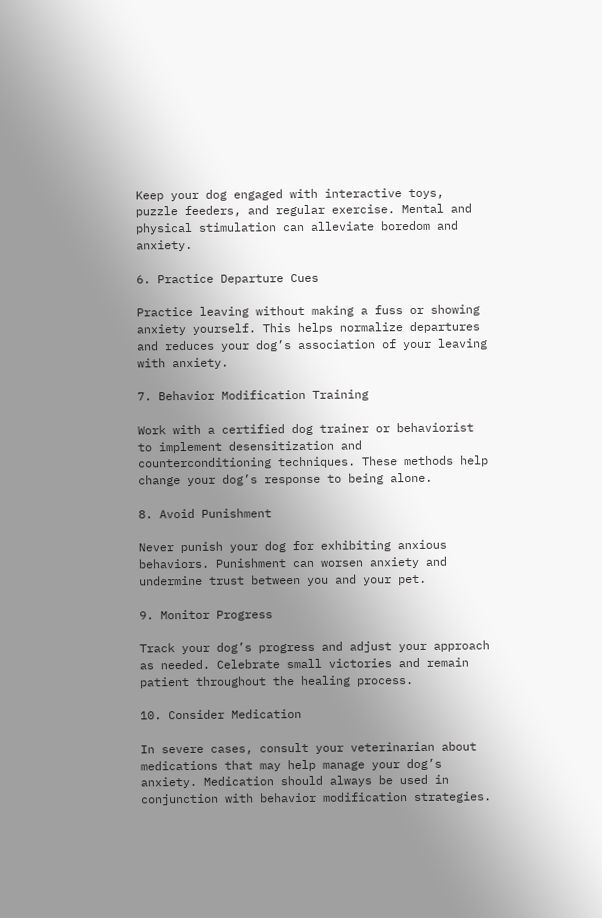Keep your dog engaged with interactive toys, puzzle feeders, and regular exercise. Mental and physical stimulation can alleviate boredom and anxiety.

6. Practice Departure Cues

Practice leaving without making a fuss or showing anxiety yourself. This helps normalize departures and reduces your dog’s association of your leaving with anxiety.

7. Behavior Modification Training

Work with a certified dog trainer or behaviorist to implement desensitization and counterconditioning techniques. These methods help change your dog’s response to being alone.

8. Avoid Punishment

Never punish your dog for exhibiting anxious behaviors. Punishment can worsen anxiety and undermine trust between you and your pet.

9. Monitor Progress

Track your dog’s progress and adjust your approach as needed. Celebrate small victories and remain patient throughout the healing process.

10. Consider Medication

In severe cases, consult your veterinarian about medications that may help manage your dog’s anxiety. Medication should always be used in conjunction with behavior modification strategies.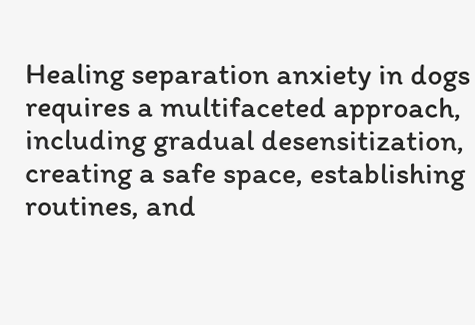Healing separation anxiety in dogs requires a multifaceted approach, including gradual desensitization, creating a safe space, establishing routines, and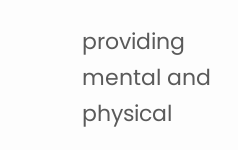providing mental and physical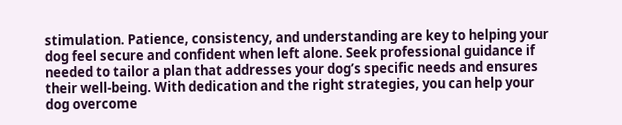stimulation. Patience, consistency, and understanding are key to helping your dog feel secure and confident when left alone. Seek professional guidance if needed to tailor a plan that addresses your dog’s specific needs and ensures their well-being. With dedication and the right strategies, you can help your dog overcome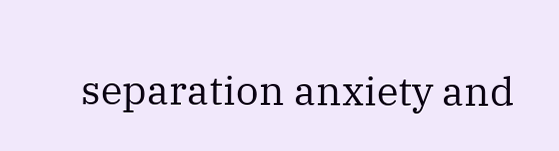separation anxiety and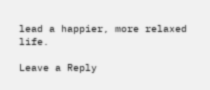lead a happier, more relaxed life.

Leave a Reply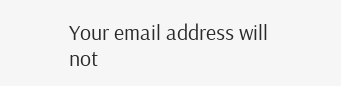Your email address will not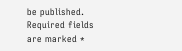be published. Required fields are marked *